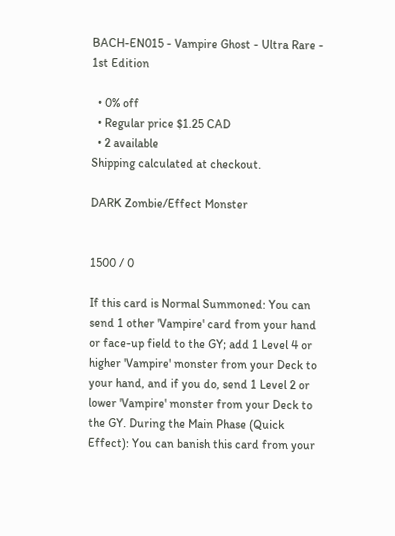BACH-EN015 - Vampire Ghost - Ultra Rare - 1st Edition

  • 0% off
  • Regular price $1.25 CAD
  • 2 available
Shipping calculated at checkout.

DARK Zombie/Effect Monster


1500 / 0

If this card is Normal Summoned: You can send 1 other 'Vampire' card from your hand or face-up field to the GY; add 1 Level 4 or higher 'Vampire' monster from your Deck to your hand, and if you do, send 1 Level 2 or lower 'Vampire' monster from your Deck to the GY. During the Main Phase (Quick Effect): You can banish this card from your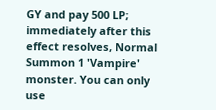GY and pay 500 LP; immediately after this effect resolves, Normal Summon 1 'Vampire' monster. You can only use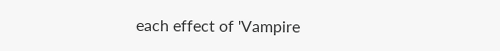each effect of 'Vampire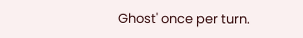Ghost' once per turn.